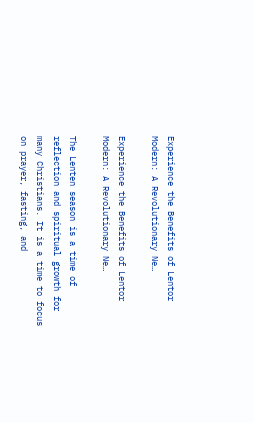Experience the Benefits of Lentor Modern: A Revolutionary Ne…

Experience the Benefits of Lentor Modern: A Revolutionary Ne…

The Lenten season is a time of reflection and spiritual growth for many Christians. It is a time to focus on prayer, fasting, and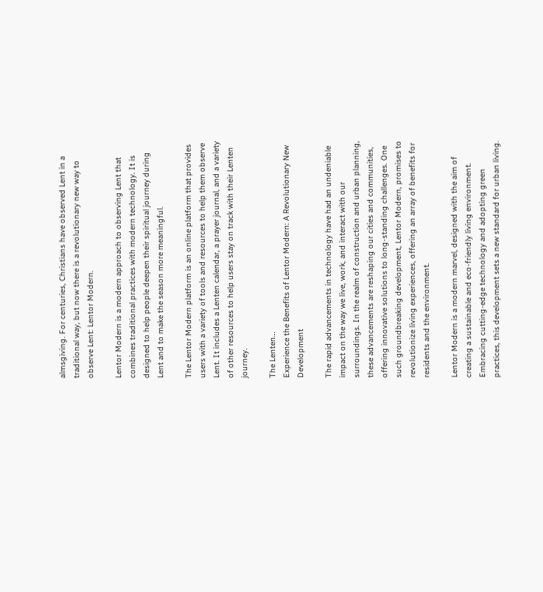almsgiving. For centuries, Christians have observed Lent in a traditional way, but now there is a revolutionary new way to observe Lent: Lentor Modern.

Lentor Modern is a modern approach to observing Lent that combines traditional practices with modern technology. It is designed to help people deepen their spiritual journey during Lent and to make the season more meaningful.

The Lentor Modern platform is an online platform that provides users with a variety of tools and resources to help them observe Lent. It includes a Lenten calendar, a prayer journal, and a variety of other resources to help users stay on track with their Lenten journey.

The Lenten…
Experience the Benefits of Lentor Modern: A Revolutionary New Development

The rapid advancements in technology have had an undeniable impact on the way we live, work, and interact with our surroundings. In the realm of construction and urban planning, these advancements are reshaping our cities and communities, offering innovative solutions to long-standing challenges. One such groundbreaking development, Lentor Modern, promises to revolutionize living experiences, offering an array of benefits for residents and the environment.

Lentor Modern is a modern marvel, designed with the aim of creating a sustainable and eco-friendly living environment. Embracing cutting-edge technology and adopting green practices, this development sets a new standard for urban living.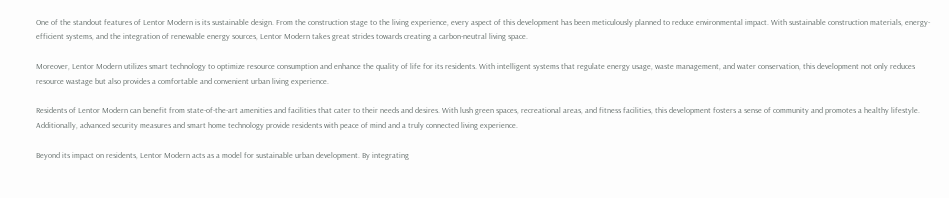One of the standout features of Lentor Modern is its sustainable design. From the construction stage to the living experience, every aspect of this development has been meticulously planned to reduce environmental impact. With sustainable construction materials, energy-efficient systems, and the integration of renewable energy sources, Lentor Modern takes great strides towards creating a carbon-neutral living space.

Moreover, Lentor Modern utilizes smart technology to optimize resource consumption and enhance the quality of life for its residents. With intelligent systems that regulate energy usage, waste management, and water conservation, this development not only reduces resource wastage but also provides a comfortable and convenient urban living experience.

Residents of Lentor Modern can benefit from state-of-the-art amenities and facilities that cater to their needs and desires. With lush green spaces, recreational areas, and fitness facilities, this development fosters a sense of community and promotes a healthy lifestyle. Additionally, advanced security measures and smart home technology provide residents with peace of mind and a truly connected living experience.

Beyond its impact on residents, Lentor Modern acts as a model for sustainable urban development. By integrating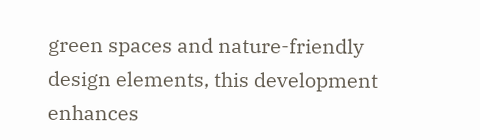green spaces and nature-friendly design elements, this development enhances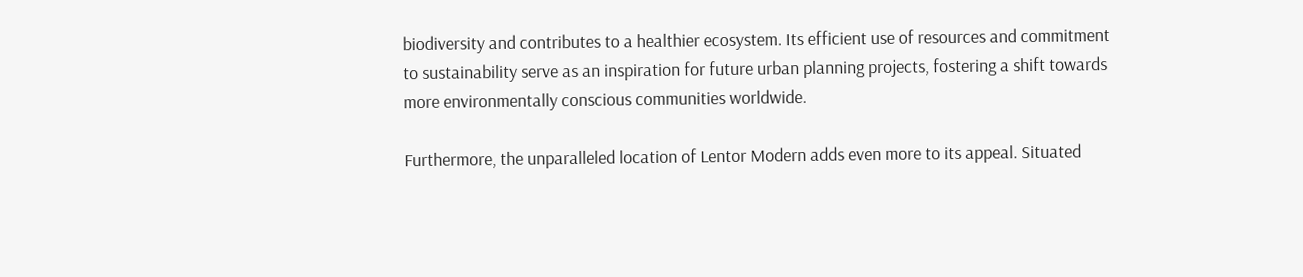biodiversity and contributes to a healthier ecosystem. Its efficient use of resources and commitment to sustainability serve as an inspiration for future urban planning projects, fostering a shift towards more environmentally conscious communities worldwide.

Furthermore, the unparalleled location of Lentor Modern adds even more to its appeal. Situated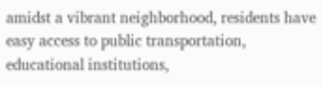amidst a vibrant neighborhood, residents have easy access to public transportation, educational institutions,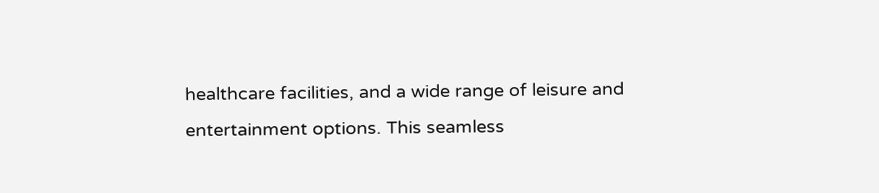healthcare facilities, and a wide range of leisure and entertainment options. This seamless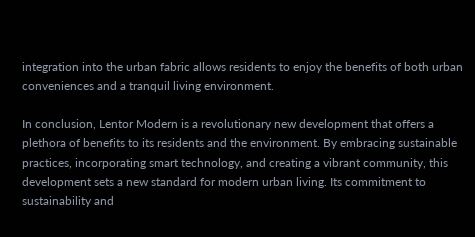integration into the urban fabric allows residents to enjoy the benefits of both urban conveniences and a tranquil living environment.

In conclusion, Lentor Modern is a revolutionary new development that offers a plethora of benefits to its residents and the environment. By embracing sustainable practices, incorporating smart technology, and creating a vibrant community, this development sets a new standard for modern urban living. Its commitment to sustainability and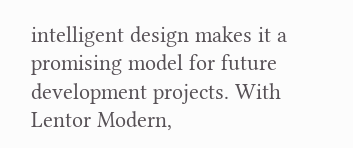intelligent design makes it a promising model for future development projects. With Lentor Modern,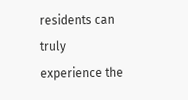residents can truly experience the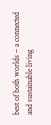best of both worlds – a connected and sustainable living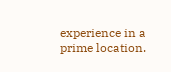experience in a prime location.